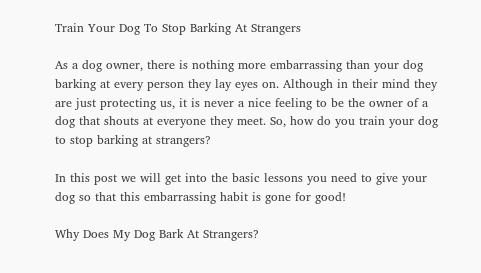Train Your Dog To Stop Barking At Strangers

As a dog owner, there is nothing more embarrassing than your dog barking at every person they lay eyes on. Although in their mind they are just protecting us, it is never a nice feeling to be the owner of a dog that shouts at everyone they meet. So, how do you train your dog to stop barking at strangers?

In this post we will get into the basic lessons you need to give your dog so that this embarrassing habit is gone for good!

Why Does My Dog Bark At Strangers?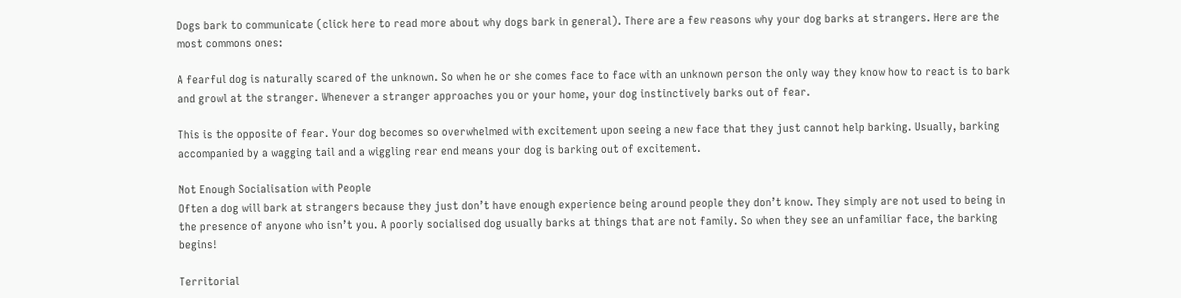Dogs bark to communicate (click here to read more about why dogs bark in general). There are a few reasons why your dog barks at strangers. Here are the most commons ones:

A fearful dog is naturally scared of the unknown. So when he or she comes face to face with an unknown person the only way they know how to react is to bark and growl at the stranger. Whenever a stranger approaches you or your home, your dog instinctively barks out of fear.

This is the opposite of fear. Your dog becomes so overwhelmed with excitement upon seeing a new face that they just cannot help barking. Usually, barking accompanied by a wagging tail and a wiggling rear end means your dog is barking out of excitement.

Not Enough Socialisation with People
Often a dog will bark at strangers because they just don’t have enough experience being around people they don’t know. They simply are not used to being in the presence of anyone who isn’t you. A poorly socialised dog usually barks at things that are not family. So when they see an unfamiliar face, the barking begins!

Territorial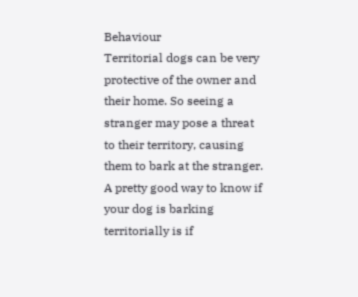Behaviour
Territorial dogs can be very protective of the owner and their home. So seeing a stranger may pose a threat to their territory, causing them to bark at the stranger. A pretty good way to know if your dog is barking territorially is if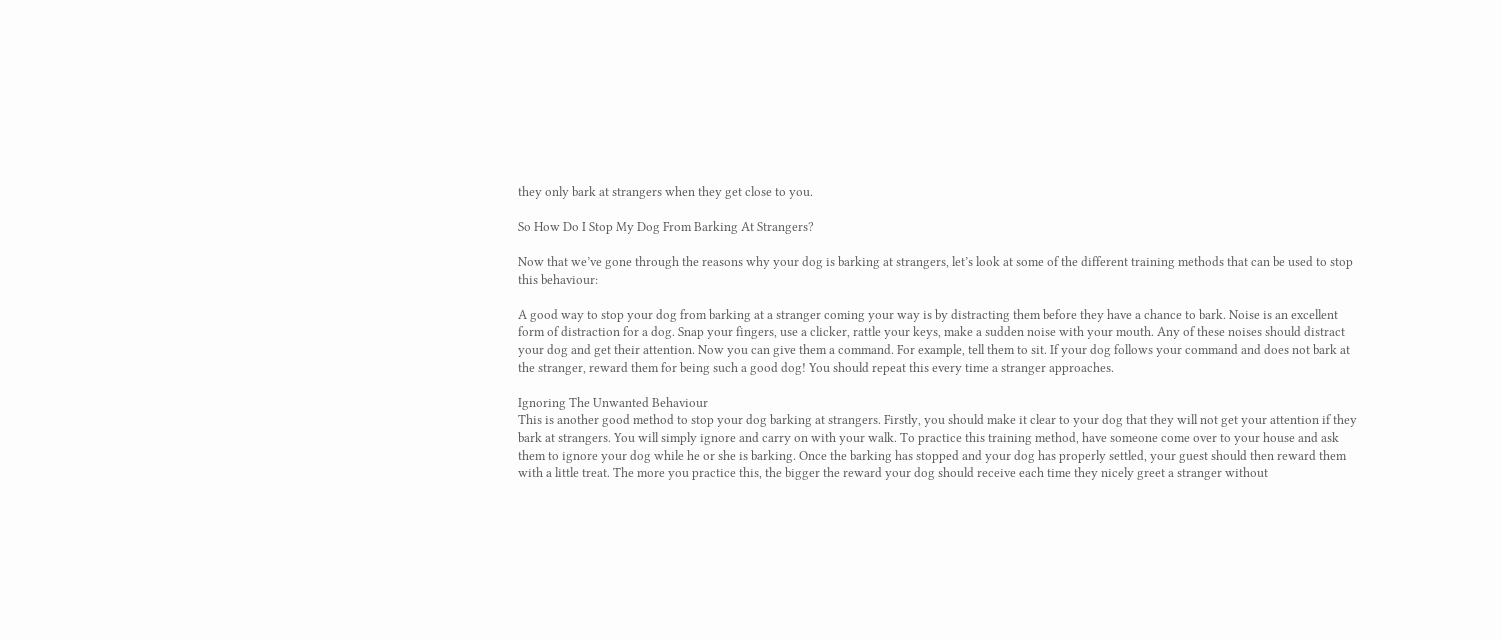they only bark at strangers when they get close to you.

So How Do I Stop My Dog From Barking At Strangers?

Now that we’ve gone through the reasons why your dog is barking at strangers, let’s look at some of the different training methods that can be used to stop this behaviour:

A good way to stop your dog from barking at a stranger coming your way is by distracting them before they have a chance to bark. Noise is an excellent form of distraction for a dog. Snap your fingers, use a clicker, rattle your keys, make a sudden noise with your mouth. Any of these noises should distract your dog and get their attention. Now you can give them a command. For example, tell them to sit. If your dog follows your command and does not bark at the stranger, reward them for being such a good dog! You should repeat this every time a stranger approaches.

Ignoring The Unwanted Behaviour
This is another good method to stop your dog barking at strangers. Firstly, you should make it clear to your dog that they will not get your attention if they bark at strangers. You will simply ignore and carry on with your walk. To practice this training method, have someone come over to your house and ask them to ignore your dog while he or she is barking. Once the barking has stopped and your dog has properly settled, your guest should then reward them with a little treat. The more you practice this, the bigger the reward your dog should receive each time they nicely greet a stranger without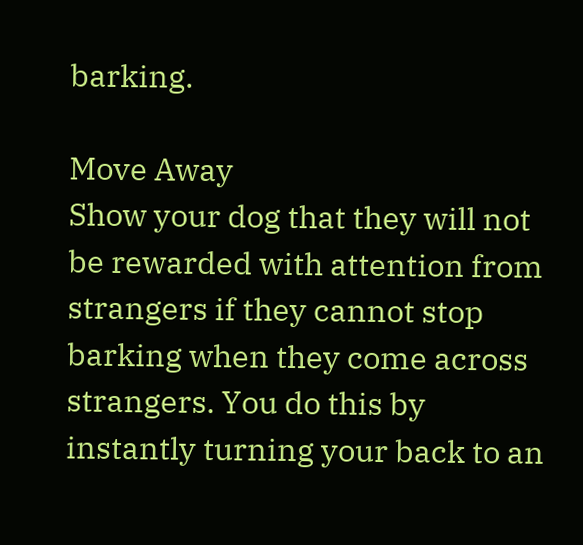barking.

Move Away
Show your dog that they will not be rewarded with attention from strangers if they cannot stop barking when they come across strangers. You do this by instantly turning your back to an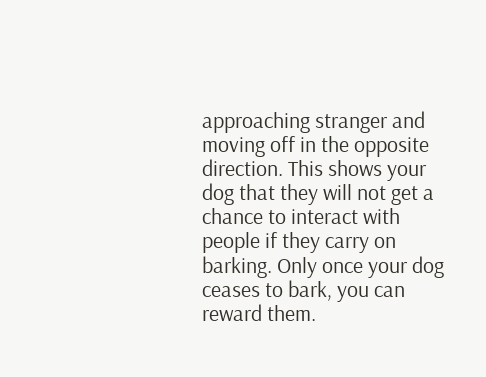approaching stranger and moving off in the opposite direction. This shows your dog that they will not get a chance to interact with people if they carry on barking. Only once your dog ceases to bark, you can reward them.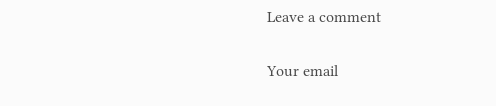Leave a comment

Your email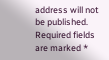address will not be published. Required fields are marked *